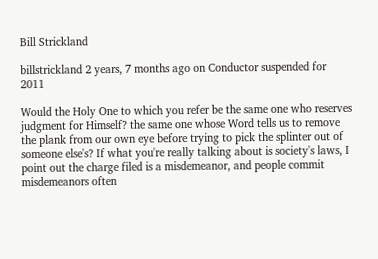Bill Strickland

billstrickland 2 years, 7 months ago on Conductor suspended for 2011

Would the Holy One to which you refer be the same one who reserves judgment for Himself? the same one whose Word tells us to remove the plank from our own eye before trying to pick the splinter out of someone else's? If what you're really talking about is society's laws, I point out the charge filed is a misdemeanor, and people commit misdemeanors often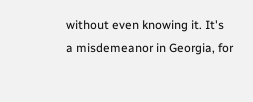without even knowing it. It's a misdemeanor in Georgia, for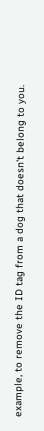example, to remove the ID tag from a dog that doesn't belong to you.